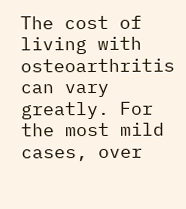The cost of living with osteoarthritis can vary greatly. For the most mild cases, over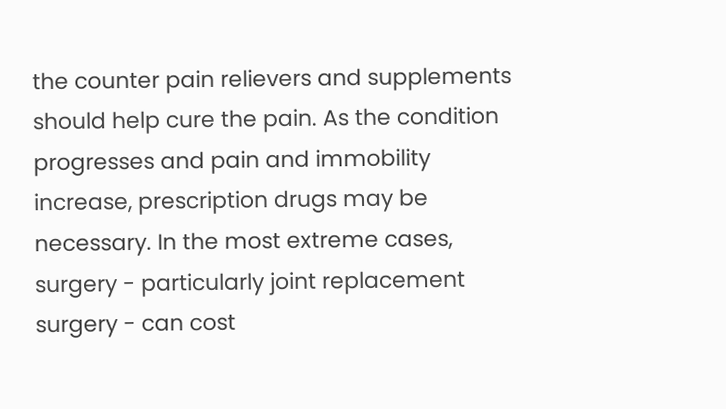the counter pain relievers and supplements should help cure the pain. As the condition progresses and pain and immobility increase, prescription drugs may be necessary. In the most extreme cases, surgery - particularly joint replacement surgery - can cost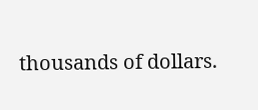thousands of dollars.